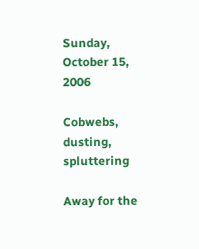Sunday, October 15, 2006

Cobwebs, dusting, spluttering

Away for the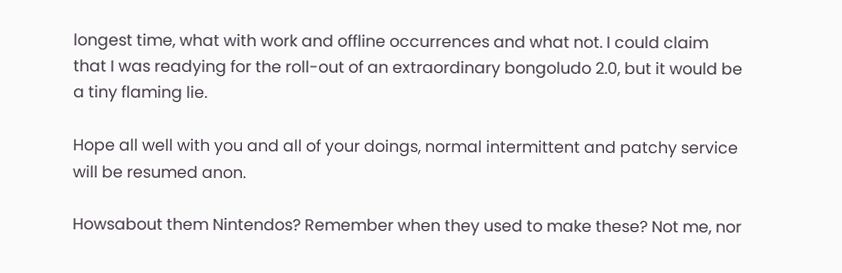longest time, what with work and offline occurrences and what not. I could claim that I was readying for the roll-out of an extraordinary bongoludo 2.0, but it would be a tiny flaming lie.

Hope all well with you and all of your doings, normal intermittent and patchy service will be resumed anon.

Howsabout them Nintendos? Remember when they used to make these? Not me, nor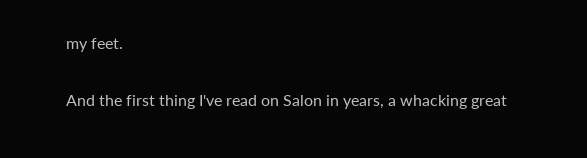my feet.

And the first thing I've read on Salon in years, a whacking great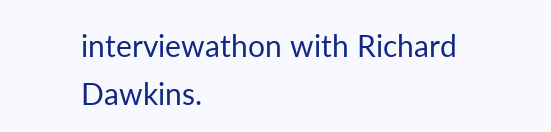interviewathon with Richard Dawkins.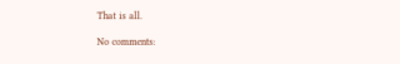That is all.

No comments: